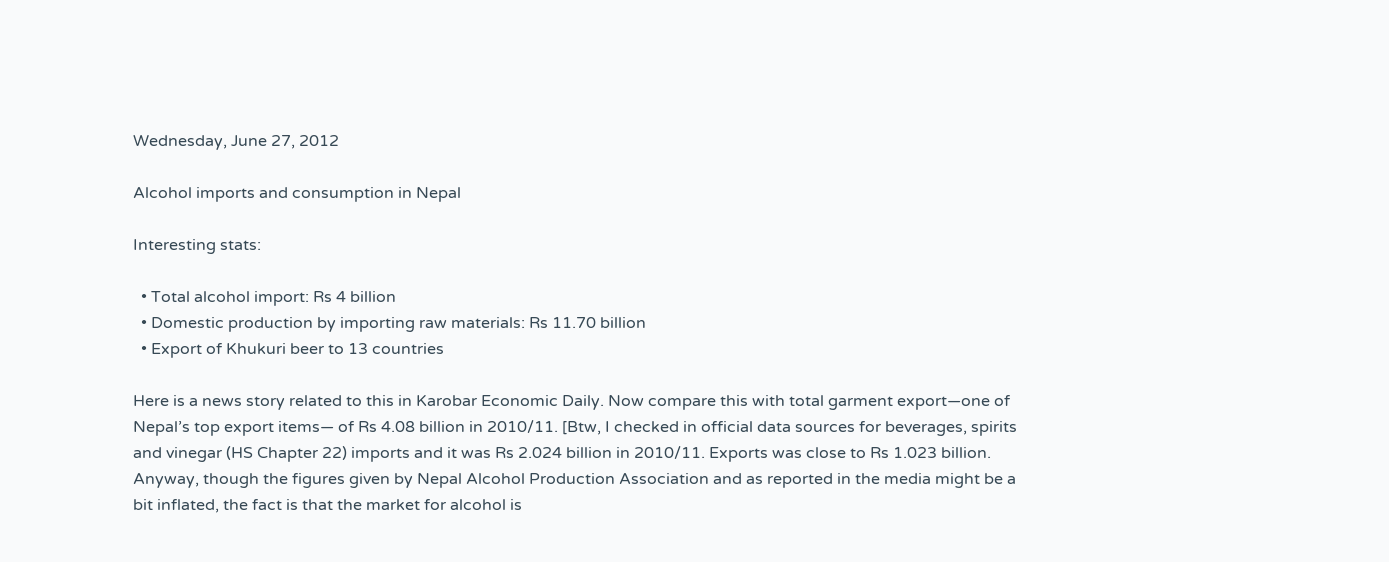Wednesday, June 27, 2012

Alcohol imports and consumption in Nepal

Interesting stats:

  • Total alcohol import: Rs 4 billion
  • Domestic production by importing raw materials: Rs 11.70 billion
  • Export of Khukuri beer to 13 countries

Here is a news story related to this in Karobar Economic Daily. Now compare this with total garment export—one of Nepal’s top export items— of Rs 4.08 billion in 2010/11. [Btw, I checked in official data sources for beverages, spirits and vinegar (HS Chapter 22) imports and it was Rs 2.024 billion in 2010/11. Exports was close to Rs 1.023 billion. Anyway, though the figures given by Nepal Alcohol Production Association and as reported in the media might be a bit inflated, the fact is that the market for alcohol is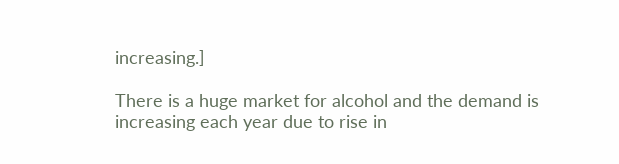increasing.]

There is a huge market for alcohol and the demand is increasing each year due to rise in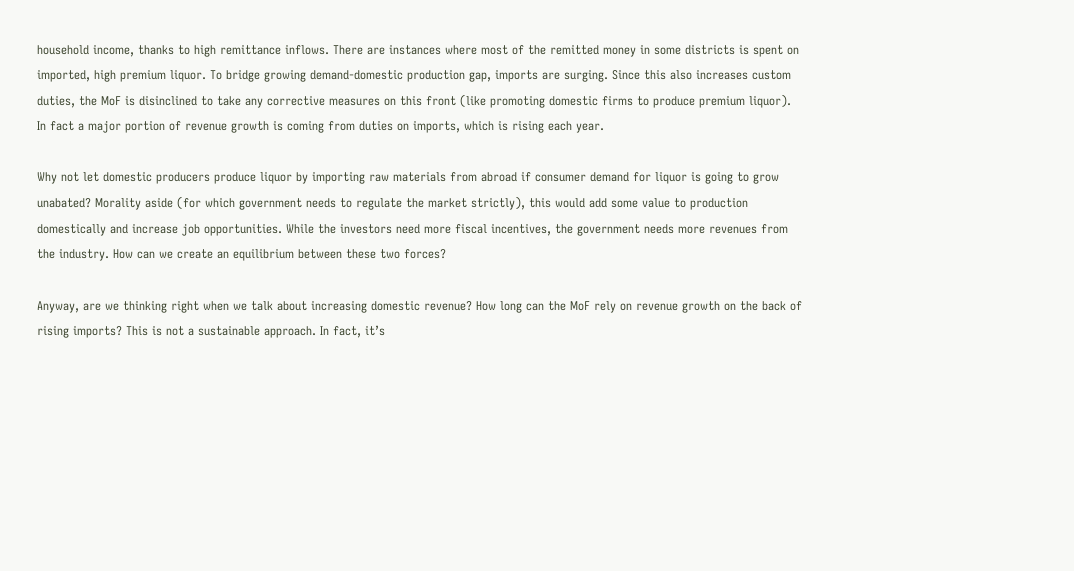household income, thanks to high remittance inflows. There are instances where most of the remitted money in some districts is spent on imported, high premium liquor. To bridge growing demand-domestic production gap, imports are surging. Since this also increases custom duties, the MoF is disinclined to take any corrective measures on this front (like promoting domestic firms to produce premium liquor). In fact a major portion of revenue growth is coming from duties on imports, which is rising each year.

Why not let domestic producers produce liquor by importing raw materials from abroad if consumer demand for liquor is going to grow unabated? Morality aside (for which government needs to regulate the market strictly), this would add some value to production domestically and increase job opportunities. While the investors need more fiscal incentives, the government needs more revenues from the industry. How can we create an equilibrium between these two forces?

Anyway, are we thinking right when we talk about increasing domestic revenue? How long can the MoF rely on revenue growth on the back of rising imports? This is not a sustainable approach. In fact, it’s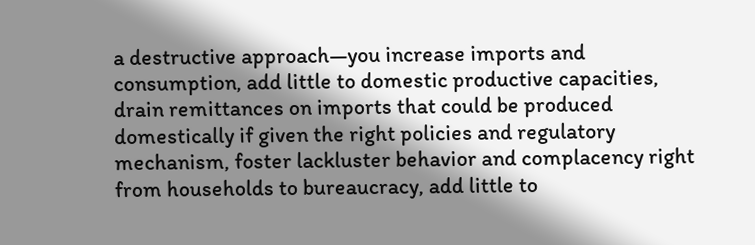a destructive approach—you increase imports and consumption, add little to domestic productive capacities, drain remittances on imports that could be produced domestically if given the right policies and regulatory mechanism, foster lackluster behavior and complacency right from households to bureaucracy, add little to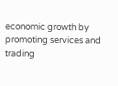economic growth by promoting services and trading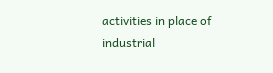activities in place of industrial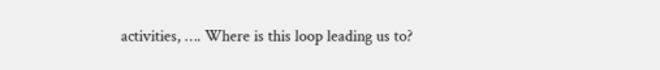activities, …. Where is this loop leading us to?